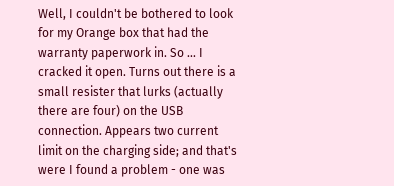Well, I couldn't be bothered to look for my Orange box that had the warranty paperwork in. So ... I cracked it open. Turns out there is a small resister that lurks (actually there are four) on the USB connection. Appears two current limit on the charging side; and that's were I found a problem - one was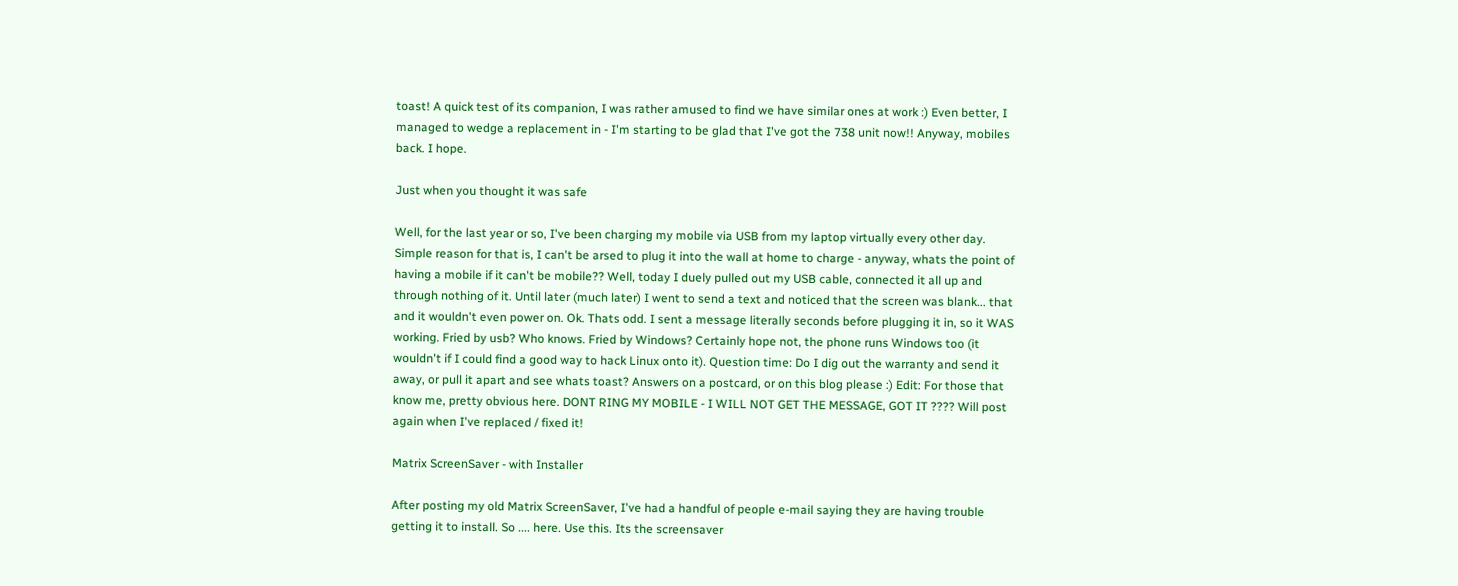toast! A quick test of its companion, I was rather amused to find we have similar ones at work :) Even better, I managed to wedge a replacement in - I'm starting to be glad that I've got the 738 unit now!! Anyway, mobiles back. I hope.

Just when you thought it was safe

Well, for the last year or so, I've been charging my mobile via USB from my laptop virtually every other day. Simple reason for that is, I can't be arsed to plug it into the wall at home to charge - anyway, whats the point of having a mobile if it can't be mobile?? Well, today I duely pulled out my USB cable, connected it all up and through nothing of it. Until later (much later) I went to send a text and noticed that the screen was blank... that and it wouldn't even power on. Ok. Thats odd. I sent a message literally seconds before plugging it in, so it WAS working. Fried by usb? Who knows. Fried by Windows? Certainly hope not, the phone runs Windows too (it wouldn't if I could find a good way to hack Linux onto it). Question time: Do I dig out the warranty and send it away, or pull it apart and see whats toast? Answers on a postcard, or on this blog please :) Edit: For those that know me, pretty obvious here. DONT RING MY MOBILE - I WILL NOT GET THE MESSAGE, GOT IT ???? Will post again when I've replaced / fixed it!

Matrix ScreenSaver - with Installer

After posting my old Matrix ScreenSaver, I've had a handful of people e-mail saying they are having trouble getting it to install. So .... here. Use this. Its the screensaver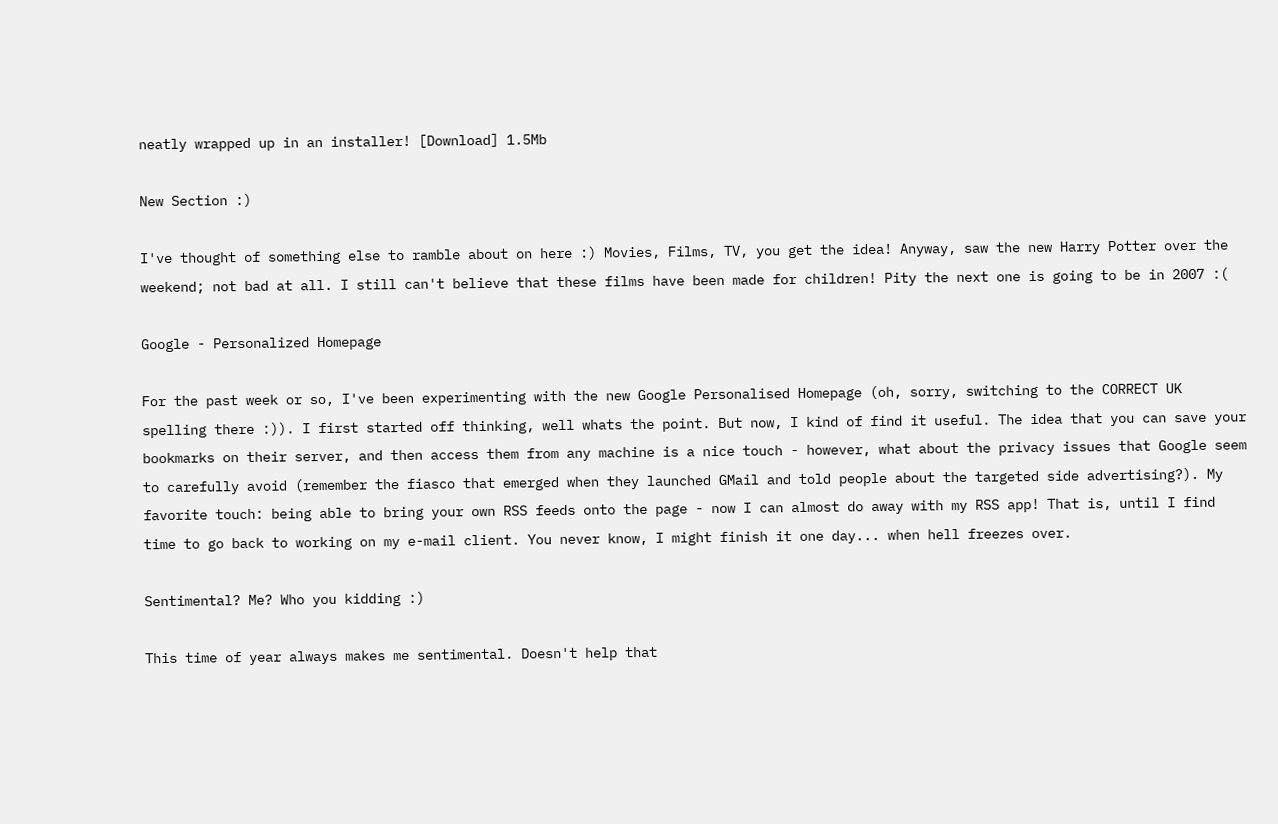neatly wrapped up in an installer! [Download] 1.5Mb

New Section :)

I've thought of something else to ramble about on here :) Movies, Films, TV, you get the idea! Anyway, saw the new Harry Potter over the weekend; not bad at all. I still can't believe that these films have been made for children! Pity the next one is going to be in 2007 :(

Google - Personalized Homepage

For the past week or so, I've been experimenting with the new Google Personalised Homepage (oh, sorry, switching to the CORRECT UK spelling there :)). I first started off thinking, well whats the point. But now, I kind of find it useful. The idea that you can save your bookmarks on their server, and then access them from any machine is a nice touch - however, what about the privacy issues that Google seem to carefully avoid (remember the fiasco that emerged when they launched GMail and told people about the targeted side advertising?). My favorite touch: being able to bring your own RSS feeds onto the page - now I can almost do away with my RSS app! That is, until I find time to go back to working on my e-mail client. You never know, I might finish it one day... when hell freezes over.

Sentimental? Me? Who you kidding :)

This time of year always makes me sentimental. Doesn't help that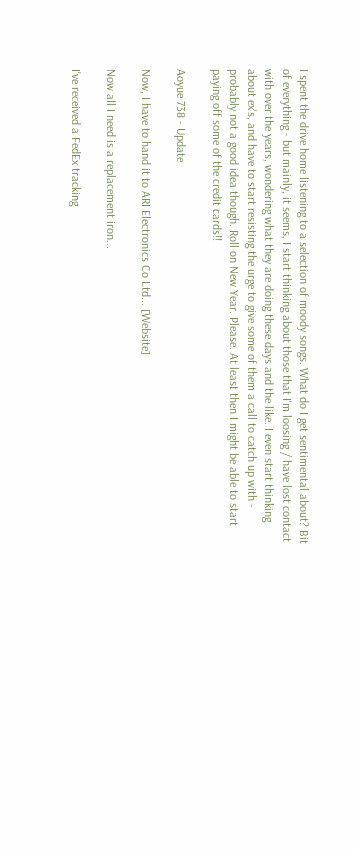I spent the drive home listening to a selection of moody songs. What do I get sentimental about? Bit of everything - but mainly, it seems, I start thinking about those that I'm loosing / have lost contact with over the years, wondering what they are doing these days and the like. I even start thinking about ex's, and have to start resisting the urge to give some of them a call to catch up with - probably not a good idea though. Roll on New Year. Please. At least then I might be able to start paying off some of the credit cards!!

Aoyue 738 - Update

Now, I have to hand it to ARI Electronics Co Ltd... [Website]

Now all I need is a replacement iron...

I've received a FedEx tracking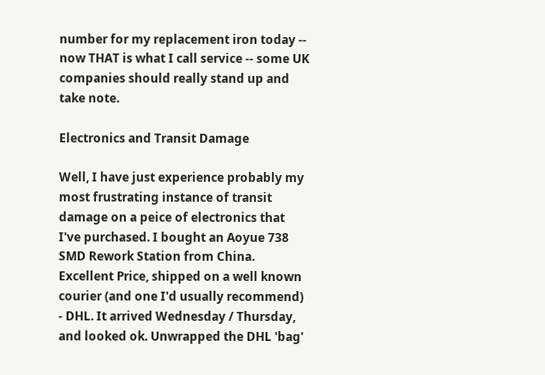number for my replacement iron today -- now THAT is what I call service -- some UK companies should really stand up and take note.

Electronics and Transit Damage

Well, I have just experience probably my most frustrating instance of transit damage on a peice of electronics that I've purchased. I bought an Aoyue 738 SMD Rework Station from China. Excellent Price, shipped on a well known courier (and one I'd usually recommend) - DHL. It arrived Wednesday / Thursday, and looked ok. Unwrapped the DHL 'bag'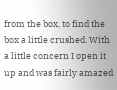from the box, to find the box a little crushed. With a little concern I open it up and was fairly amazed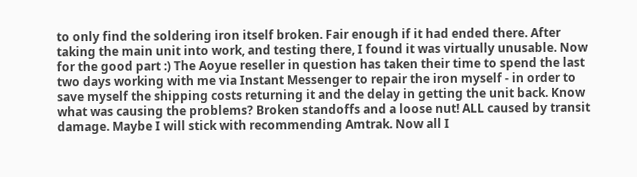to only find the soldering iron itself broken. Fair enough if it had ended there. After taking the main unit into work, and testing there, I found it was virtually unusable. Now for the good part :) The Aoyue reseller in question has taken their time to spend the last two days working with me via Instant Messenger to repair the iron myself - in order to save myself the shipping costs returning it and the delay in getting the unit back. Know what was causing the problems? Broken standoffs and a loose nut! ALL caused by transit damage. Maybe I will stick with recommending Amtrak. Now all I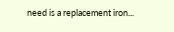need is a replacement iron...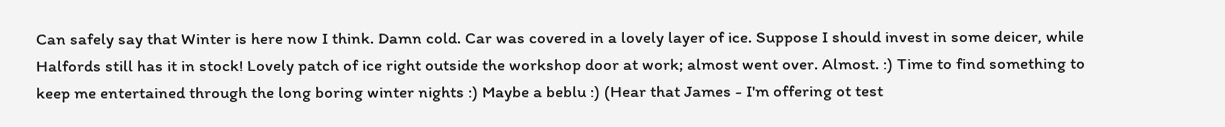Can safely say that Winter is here now I think. Damn cold. Car was covered in a lovely layer of ice. Suppose I should invest in some deicer, while Halfords still has it in stock! Lovely patch of ice right outside the workshop door at work; almost went over. Almost. :) Time to find something to keep me entertained through the long boring winter nights :) Maybe a beblu :) (Hear that James - I'm offering ot test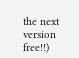the next version free!!)